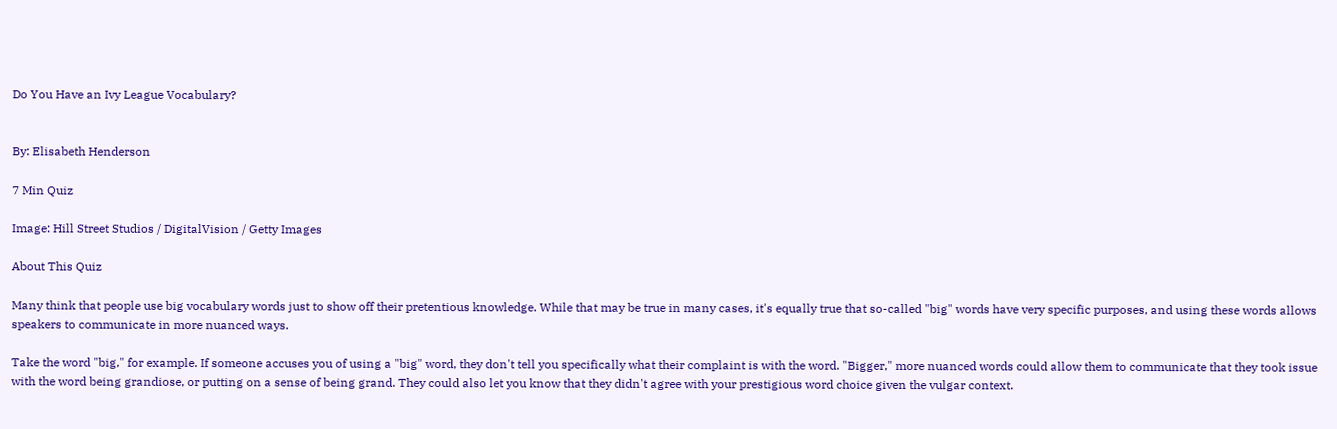Do You Have an Ivy League Vocabulary?


By: Elisabeth Henderson

7 Min Quiz

Image: Hill Street Studios / DigitalVision / Getty Images

About This Quiz

Many think that people use big vocabulary words just to show off their pretentious knowledge. While that may be true in many cases, it's equally true that so-called "big" words have very specific purposes, and using these words allows speakers to communicate in more nuanced ways.

Take the word "big," for example. If someone accuses you of using a "big" word, they don't tell you specifically what their complaint is with the word. "Bigger," more nuanced words could allow them to communicate that they took issue with the word being grandiose, or putting on a sense of being grand. They could also let you know that they didn't agree with your prestigious word choice given the vulgar context.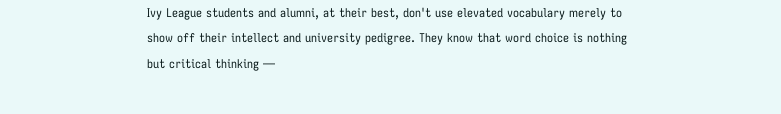Ivy League students and alumni, at their best, don't use elevated vocabulary merely to show off their intellect and university pedigree. They know that word choice is nothing but critical thinking —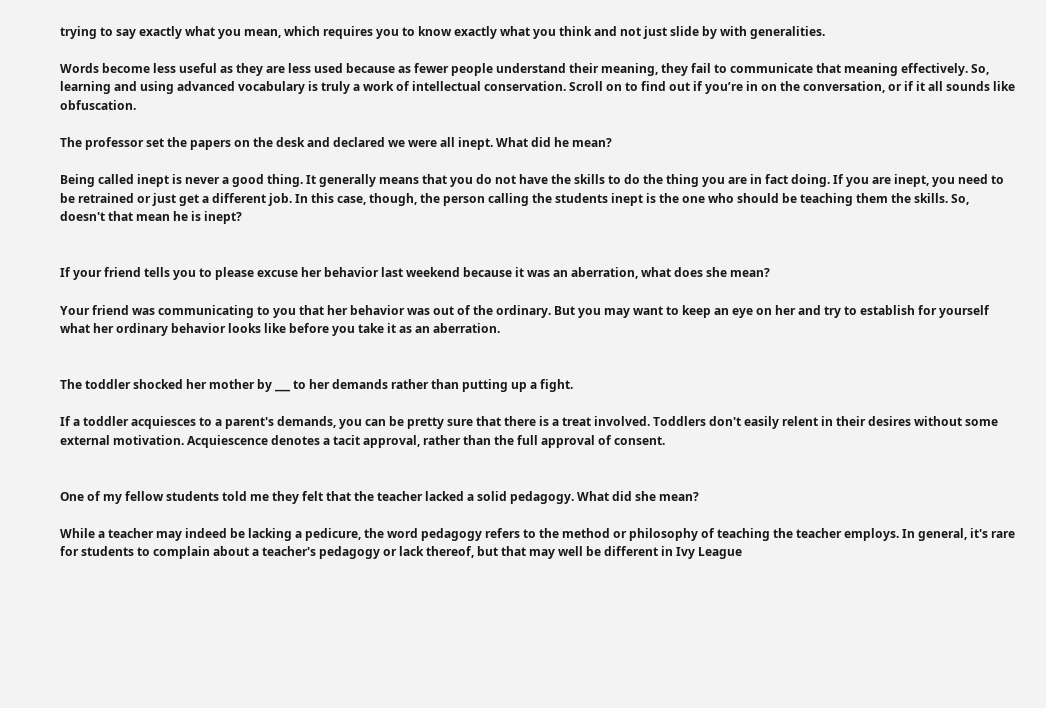trying to say exactly what you mean, which requires you to know exactly what you think and not just slide by with generalities.

Words become less useful as they are less used because as fewer people understand their meaning, they fail to communicate that meaning effectively. So, learning and using advanced vocabulary is truly a work of intellectual conservation. Scroll on to find out if you’re in on the conversation, or if it all sounds like obfuscation.

The professor set the papers on the desk and declared we were all inept. What did he mean?

Being called inept is never a good thing. It generally means that you do not have the skills to do the thing you are in fact doing. If you are inept, you need to be retrained or just get a different job. In this case, though, the person calling the students inept is the one who should be teaching them the skills. So, doesn't that mean he is inept?


If your friend tells you to please excuse her behavior last weekend because it was an aberration, what does she mean?

Your friend was communicating to you that her behavior was out of the ordinary. But you may want to keep an eye on her and try to establish for yourself what her ordinary behavior looks like before you take it as an aberration.


The toddler shocked her mother by ___ to her demands rather than putting up a fight.

If a toddler acquiesces to a parent's demands, you can be pretty sure that there is a treat involved. Toddlers don't easily relent in their desires without some external motivation. Acquiescence denotes a tacit approval, rather than the full approval of consent.


One of my fellow students told me they felt that the teacher lacked a solid pedagogy. What did she mean?

While a teacher may indeed be lacking a pedicure, the word pedagogy refers to the method or philosophy of teaching the teacher employs. In general, it's rare for students to complain about a teacher's pedagogy or lack thereof, but that may well be different in Ivy League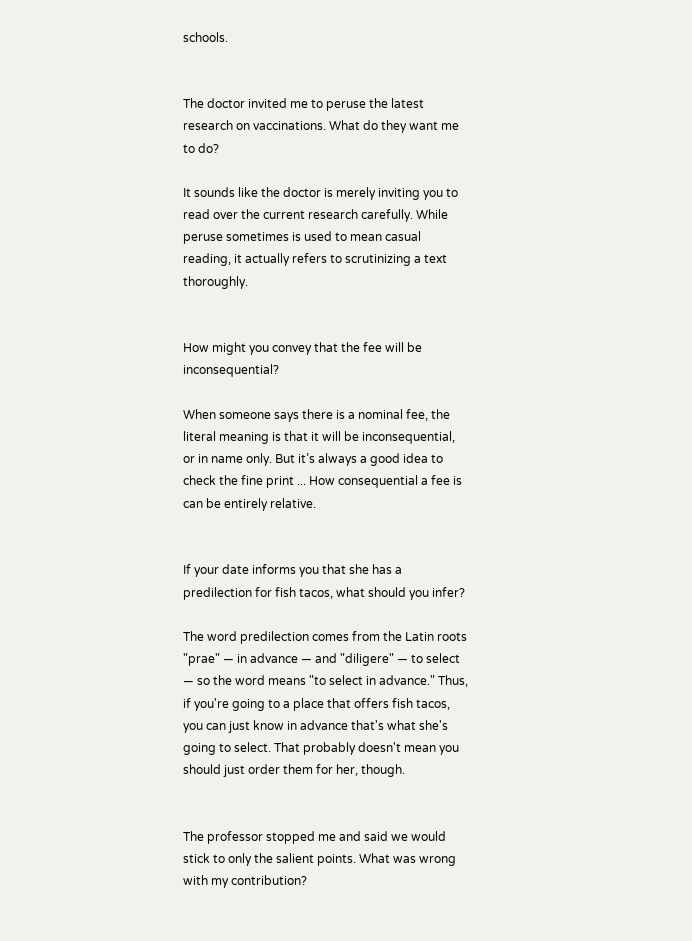schools.


The doctor invited me to peruse the latest research on vaccinations. What do they want me to do?

It sounds like the doctor is merely inviting you to read over the current research carefully. While peruse sometimes is used to mean casual reading, it actually refers to scrutinizing a text thoroughly.


How might you convey that the fee will be inconsequential?

When someone says there is a nominal fee, the literal meaning is that it will be inconsequential, or in name only. But it’s always a good idea to check the fine print ... How consequential a fee is can be entirely relative.


If your date informs you that she has a predilection for fish tacos, what should you infer?

The word predilection comes from the Latin roots "prae" — in advance — and "diligere" — to select — so the word means "to select in advance." Thus, if you're going to a place that offers fish tacos, you can just know in advance that's what she's going to select. That probably doesn't mean you should just order them for her, though.


The professor stopped me and said we would stick to only the salient points. What was wrong with my contribution?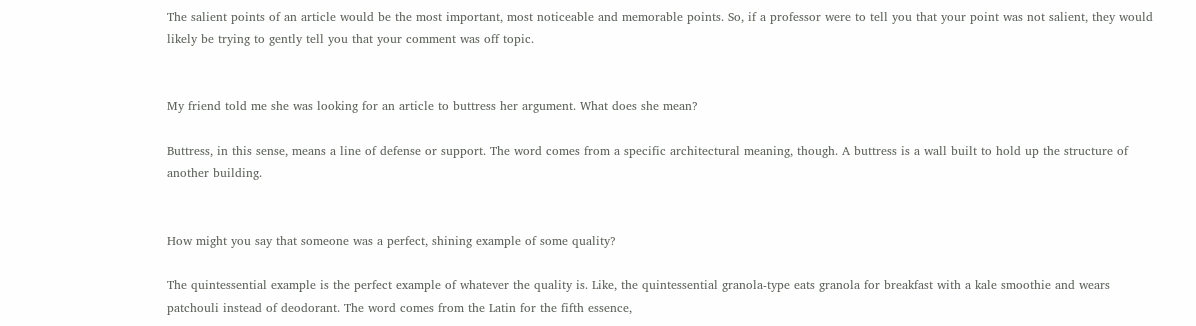The salient points of an article would be the most important, most noticeable and memorable points. So, if a professor were to tell you that your point was not salient, they would likely be trying to gently tell you that your comment was off topic.


My friend told me she was looking for an article to buttress her argument. What does she mean?

Buttress, in this sense, means a line of defense or support. The word comes from a specific architectural meaning, though. A buttress is a wall built to hold up the structure of another building.


How might you say that someone was a perfect, shining example of some quality?

The quintessential example is the perfect example of whatever the quality is. Like, the quintessential granola-type eats granola for breakfast with a kale smoothie and wears patchouli instead of deodorant. The word comes from the Latin for the fifth essence,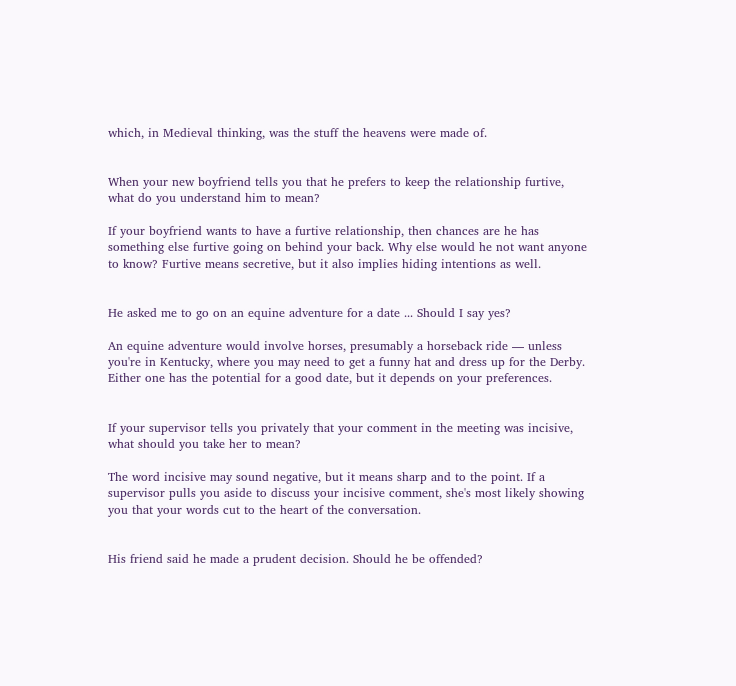which, in Medieval thinking, was the stuff the heavens were made of.


When your new boyfriend tells you that he prefers to keep the relationship furtive, what do you understand him to mean?

If your boyfriend wants to have a furtive relationship, then chances are he has something else furtive going on behind your back. Why else would he not want anyone to know? Furtive means secretive, but it also implies hiding intentions as well.


He asked me to go on an equine adventure for a date ... Should I say yes?

An equine adventure would involve horses, presumably a horseback ride — unless you're in Kentucky, where you may need to get a funny hat and dress up for the Derby. Either one has the potential for a good date, but it depends on your preferences.


If your supervisor tells you privately that your comment in the meeting was incisive, what should you take her to mean?

The word incisive may sound negative, but it means sharp and to the point. If a supervisor pulls you aside to discuss your incisive comment, she's most likely showing you that your words cut to the heart of the conversation.


His friend said he made a prudent decision. Should he be offended?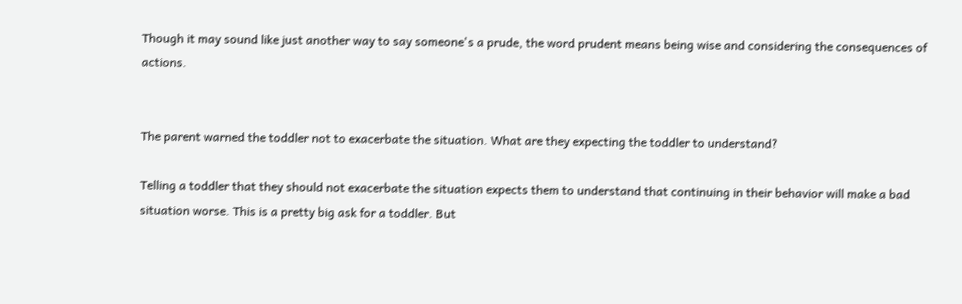Though it may sound like just another way to say someone's a prude, the word prudent means being wise and considering the consequences of actions.


The parent warned the toddler not to exacerbate the situation. What are they expecting the toddler to understand?

Telling a toddler that they should not exacerbate the situation expects them to understand that continuing in their behavior will make a bad situation worse. This is a pretty big ask for a toddler. But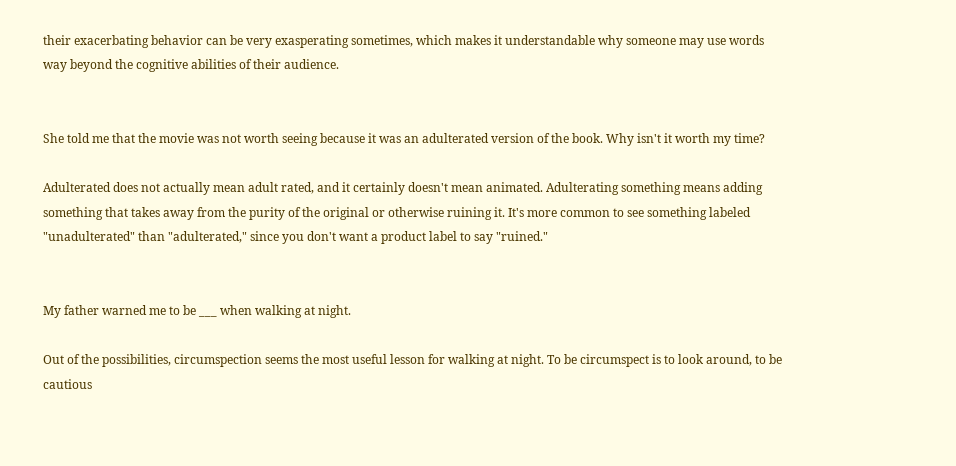their exacerbating behavior can be very exasperating sometimes, which makes it understandable why someone may use words way beyond the cognitive abilities of their audience.


She told me that the movie was not worth seeing because it was an adulterated version of the book. Why isn't it worth my time?

Adulterated does not actually mean adult rated, and it certainly doesn't mean animated. Adulterating something means adding something that takes away from the purity of the original or otherwise ruining it. It's more common to see something labeled "unadulterated" than "adulterated," since you don't want a product label to say "ruined."


My father warned me to be ___ when walking at night.

Out of the possibilities, circumspection seems the most useful lesson for walking at night. To be circumspect is to look around, to be cautious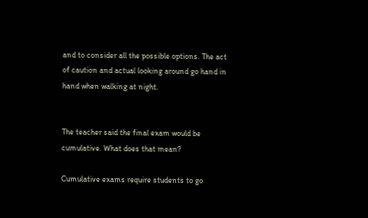and to consider all the possible options. The act of caution and actual looking around go hand in hand when walking at night.


The teacher said the final exam would be cumulative. What does that mean?

Cumulative exams require students to go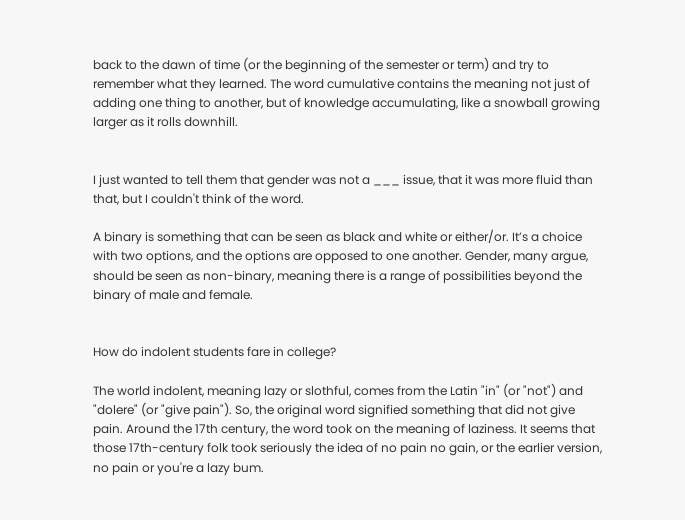back to the dawn of time (or the beginning of the semester or term) and try to remember what they learned. The word cumulative contains the meaning not just of adding one thing to another, but of knowledge accumulating, like a snowball growing larger as it rolls downhill.


I just wanted to tell them that gender was not a ___ issue, that it was more fluid than that, but I couldn't think of the word.

A binary is something that can be seen as black and white or either/or. It’s a choice with two options, and the options are opposed to one another. Gender, many argue, should be seen as non-binary, meaning there is a range of possibilities beyond the binary of male and female.


How do indolent students fare in college?

The world indolent, meaning lazy or slothful, comes from the Latin "in" (or "not") and "dolere" (or "give pain"). So, the original word signified something that did not give pain. Around the 17th century, the word took on the meaning of laziness. It seems that those 17th-century folk took seriously the idea of no pain no gain, or the earlier version, no pain or you're a lazy bum.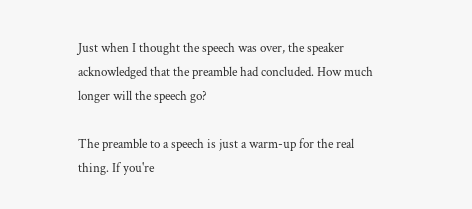Just when I thought the speech was over, the speaker acknowledged that the preamble had concluded. How much longer will the speech go?

The preamble to a speech is just a warm-up for the real thing. If you're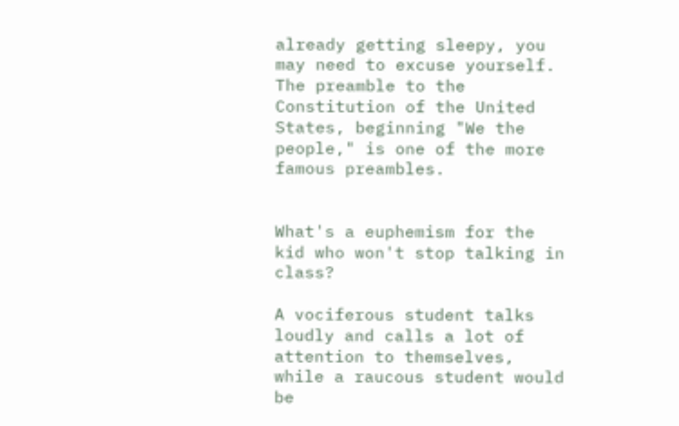already getting sleepy, you may need to excuse yourself. The preamble to the Constitution of the United States, beginning "We the people," is one of the more famous preambles.


What's a euphemism for the kid who won't stop talking in class?

A vociferous student talks loudly and calls a lot of attention to themselves, while a raucous student would be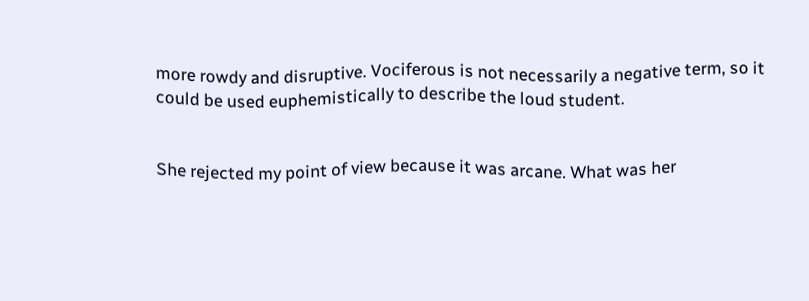more rowdy and disruptive. Vociferous is not necessarily a negative term, so it could be used euphemistically to describe the loud student.


She rejected my point of view because it was arcane. What was her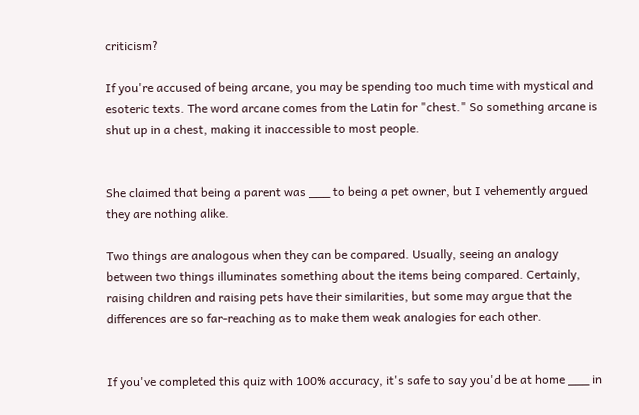criticism?

If you're accused of being arcane, you may be spending too much time with mystical and esoteric texts. The word arcane comes from the Latin for "chest." So something arcane is shut up in a chest, making it inaccessible to most people.


She claimed that being a parent was ___ to being a pet owner, but I vehemently argued they are nothing alike.

Two things are analogous when they can be compared. Usually, seeing an analogy between two things illuminates something about the items being compared. Certainly, raising children and raising pets have their similarities, but some may argue that the differences are so far-reaching as to make them weak analogies for each other.


If you've completed this quiz with 100% accuracy, it's safe to say you'd be at home ___ in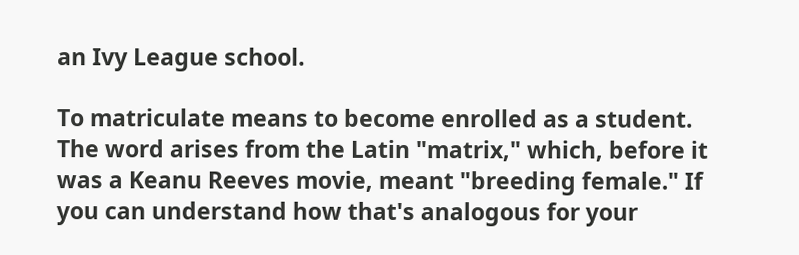an Ivy League school.

To matriculate means to become enrolled as a student. The word arises from the Latin "matrix," which, before it was a Keanu Reeves movie, meant "breeding female." If you can understand how that's analogous for your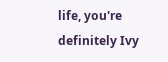life, you're definitely Ivy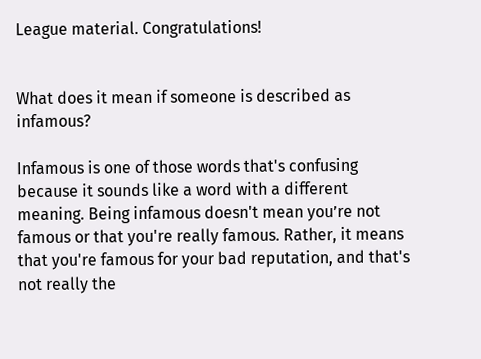League material. Congratulations!


What does it mean if someone is described as infamous?

Infamous is one of those words that's confusing because it sounds like a word with a different meaning. Being infamous doesn't mean you’re not famous or that you're really famous. Rather, it means that you're famous for your bad reputation, and that's not really the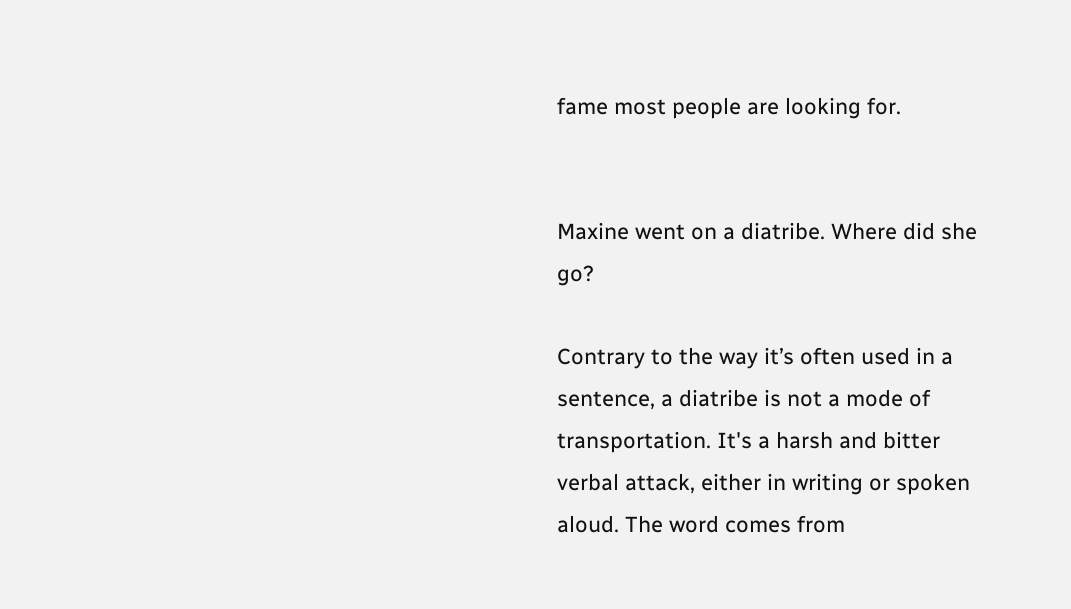fame most people are looking for.


Maxine went on a diatribe. Where did she go?

Contrary to the way it’s often used in a sentence, a diatribe is not a mode of transportation. It's a harsh and bitter verbal attack, either in writing or spoken aloud. The word comes from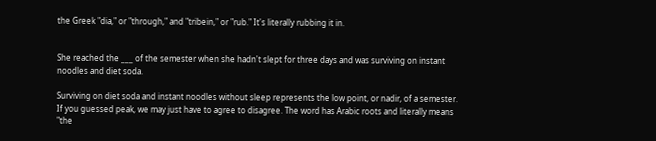the Greek "dia," or "through," and "tribein," or "rub." It's literally rubbing it in.


She reached the ___ of the semester when she hadn't slept for three days and was surviving on instant noodles and diet soda.

Surviving on diet soda and instant noodles without sleep represents the low point, or nadir, of a semester. If you guessed peak, we may just have to agree to disagree. The word has Arabic roots and literally means "the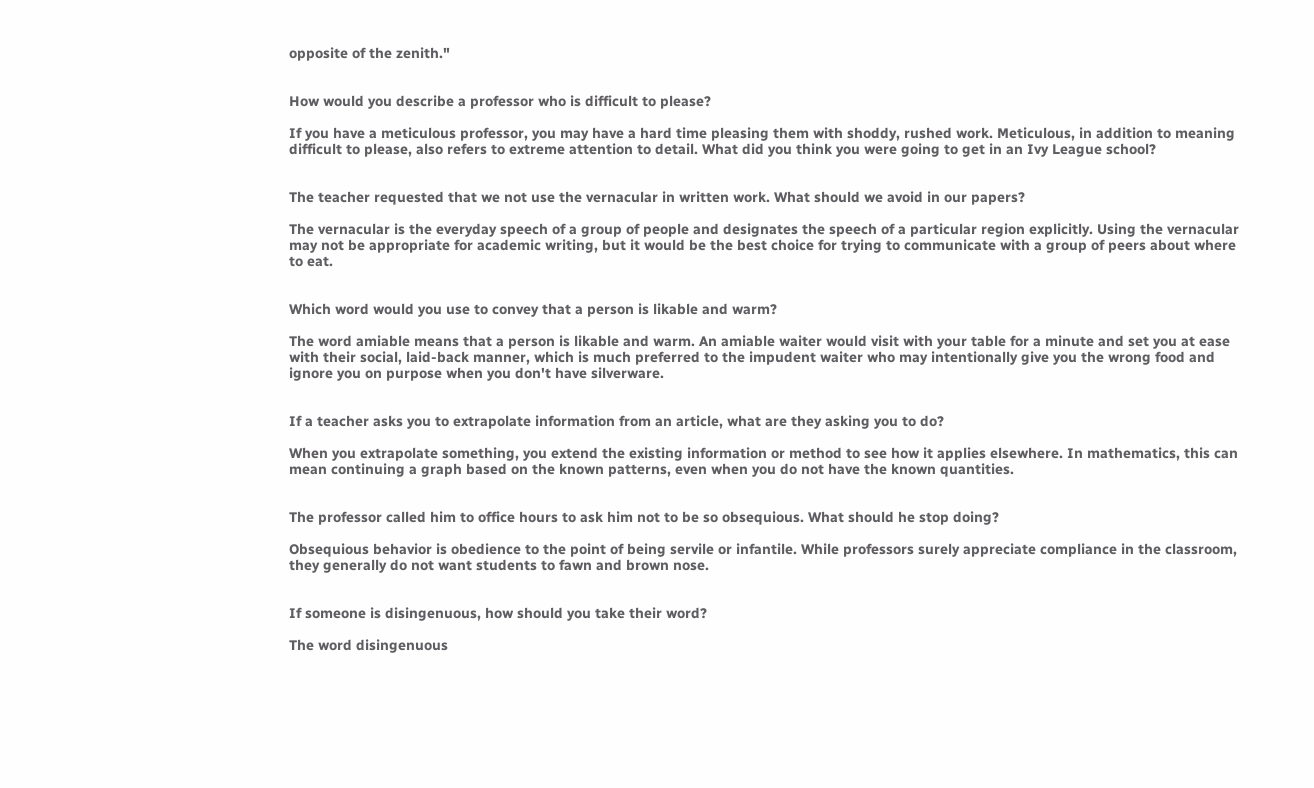opposite of the zenith."


How would you describe a professor who is difficult to please?

If you have a meticulous professor, you may have a hard time pleasing them with shoddy, rushed work. Meticulous, in addition to meaning difficult to please, also refers to extreme attention to detail. What did you think you were going to get in an Ivy League school?


The teacher requested that we not use the vernacular in written work. What should we avoid in our papers?

The vernacular is the everyday speech of a group of people and designates the speech of a particular region explicitly. Using the vernacular may not be appropriate for academic writing, but it would be the best choice for trying to communicate with a group of peers about where to eat.


Which word would you use to convey that a person is likable and warm?

The word amiable means that a person is likable and warm. An amiable waiter would visit with your table for a minute and set you at ease with their social, laid-back manner, which is much preferred to the impudent waiter who may intentionally give you the wrong food and ignore you on purpose when you don't have silverware.


If a teacher asks you to extrapolate information from an article, what are they asking you to do?

When you extrapolate something, you extend the existing information or method to see how it applies elsewhere. In mathematics, this can mean continuing a graph based on the known patterns, even when you do not have the known quantities.


The professor called him to office hours to ask him not to be so obsequious. What should he stop doing?

Obsequious behavior is obedience to the point of being servile or infantile. While professors surely appreciate compliance in the classroom, they generally do not want students to fawn and brown nose.


If someone is disingenuous, how should you take their word?

The word disingenuous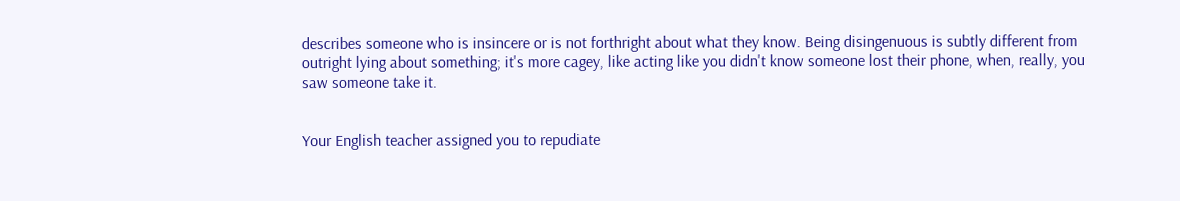describes someone who is insincere or is not forthright about what they know. Being disingenuous is subtly different from outright lying about something; it's more cagey, like acting like you didn't know someone lost their phone, when, really, you saw someone take it.


Your English teacher assigned you to repudiate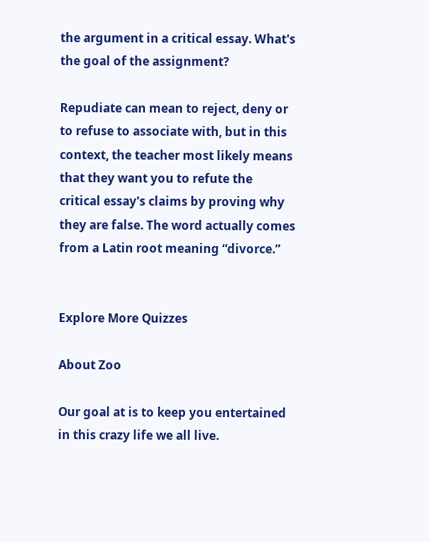the argument in a critical essay. What's the goal of the assignment?

Repudiate can mean to reject, deny or to refuse to associate with, but in this context, the teacher most likely means that they want you to refute the critical essay's claims by proving why they are false. The word actually comes from a Latin root meaning “divorce.”


Explore More Quizzes

About Zoo

Our goal at is to keep you entertained in this crazy life we all live.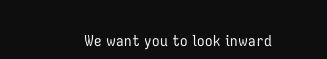We want you to look inward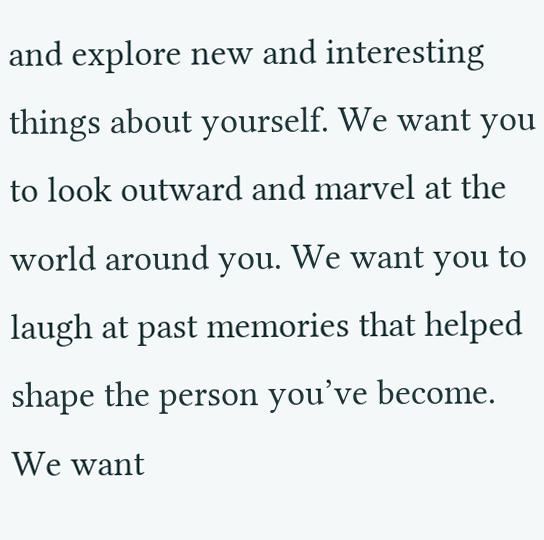and explore new and interesting things about yourself. We want you to look outward and marvel at the world around you. We want you to laugh at past memories that helped shape the person you’ve become. We want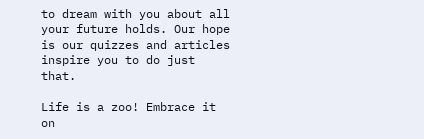to dream with you about all your future holds. Our hope is our quizzes and articles inspire you to do just that.

Life is a zoo! Embrace it on